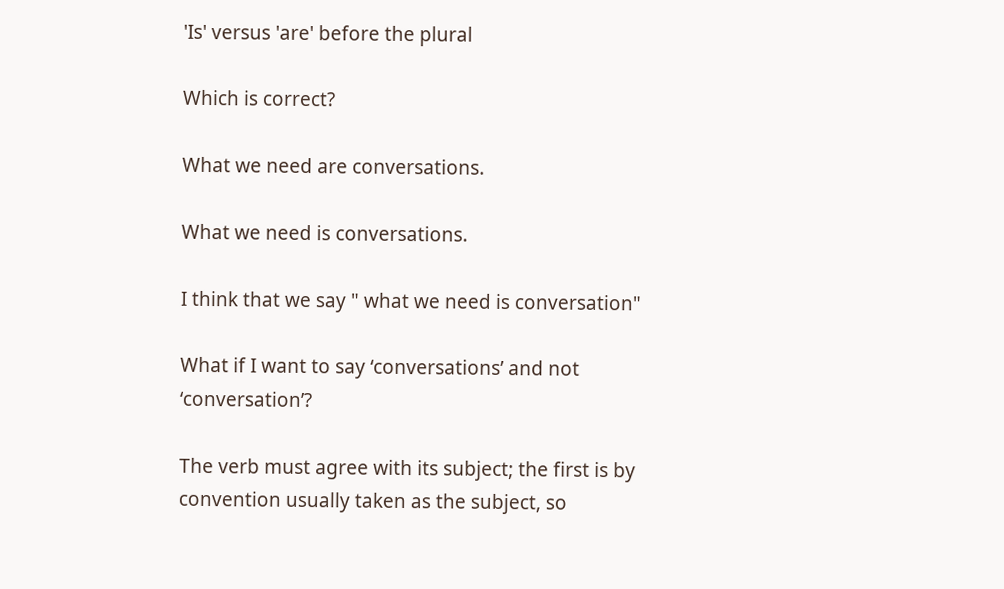'Is' versus 'are' before the plural

Which is correct?

What we need are conversations.

What we need is conversations.

I think that we say " what we need is conversation"

What if I want to say ‘conversations’ and not ‘conversation’?

The verb must agree with its subject; the first is by convention usually taken as the subject, so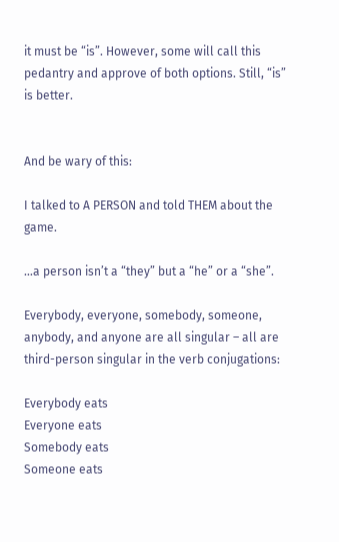it must be “is”. However, some will call this pedantry and approve of both options. Still, “is” is better.


And be wary of this:

I talked to A PERSON and told THEM about the game.

…a person isn’t a “they” but a “he” or a “she”.

Everybody, everyone, somebody, someone, anybody, and anyone are all singular – all are third-person singular in the verb conjugations:

Everybody eats
Everyone eats
Somebody eats
Someone eats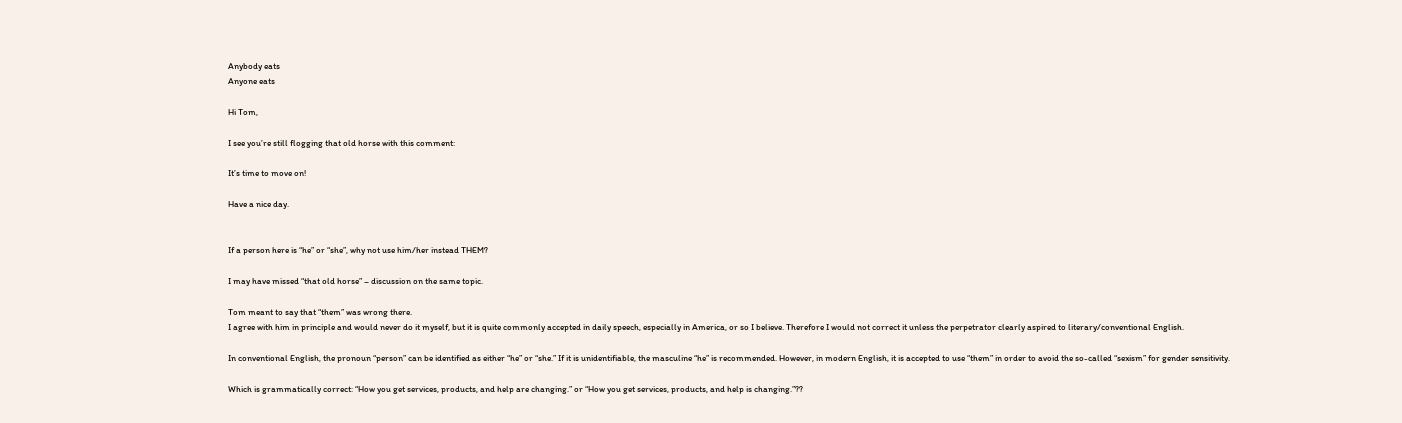Anybody eats
Anyone eats

Hi Tom,

I see you’re still flogging that old horse with this comment:

It’s time to move on!

Have a nice day.


If a person here is “he” or “she”, why not use him/her instead THEM?

I may have missed “that old horse” – discussion on the same topic.

Tom meant to say that “them” was wrong there.
I agree with him in principle and would never do it myself, but it is quite commonly accepted in daily speech, especially in America, or so I believe. Therefore I would not correct it unless the perpetrator clearly aspired to literary/conventional English.

In conventional English, the pronoun “person” can be identified as either “he” or “she.” If it is unidentifiable, the masculine “he” is recommended. However, in modern English, it is accepted to use “them” in order to avoid the so-called “sexism” for gender sensitivity.

Which is grammatically correct: “How you get services, products, and help are changing.” or “How you get services, products, and help is changing.”??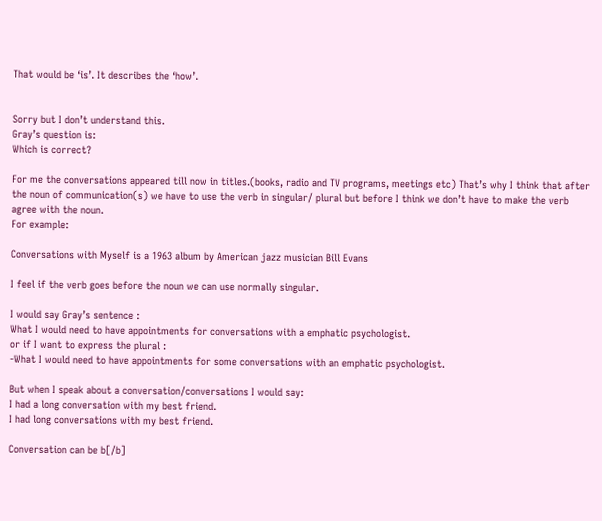That would be ‘is’. It describes the ‘how’.


Sorry but I don’t understand this.
Gray’s question is:
Which is correct?

For me the conversations appeared till now in titles.(books, radio and TV programs, meetings etc) That’s why I think that after the noun of communication(s) we have to use the verb in singular/ plural but before I think we don’t have to make the verb agree with the noun.
For example:

Conversations with Myself is a 1963 album by American jazz musician Bill Evans

I feel if the verb goes before the noun we can use normally singular.

I would say Gray’s sentence :
What I would need to have appointments for conversations with a emphatic psychologist.
or if I want to express the plural :
-What I would need to have appointments for some conversations with an emphatic psychologist.

But when I speak about a conversation/conversations I would say:
I had a long conversation with my best friend.
I had long conversations with my best friend.

Conversation can be b[/b]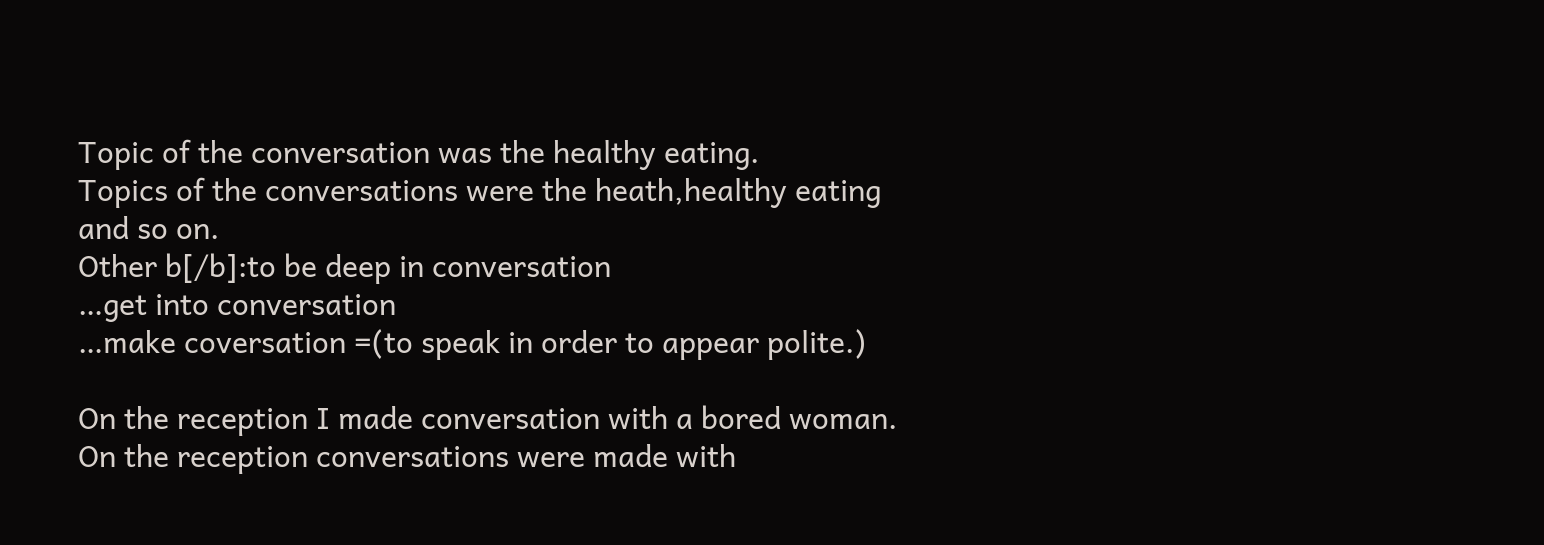Topic of the conversation was the healthy eating.
Topics of the conversations were the heath,healthy eating and so on.
Other b[/b]:to be deep in conversation
…get into conversation
…make coversation =(to speak in order to appear polite.)

On the reception I made conversation with a bored woman.
On the reception conversations were made with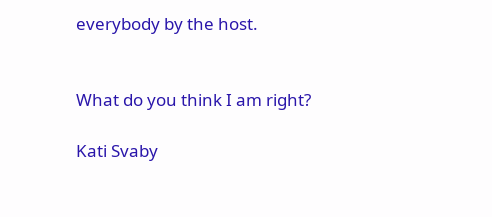everybody by the host.


What do you think I am right?

Kati Svaby